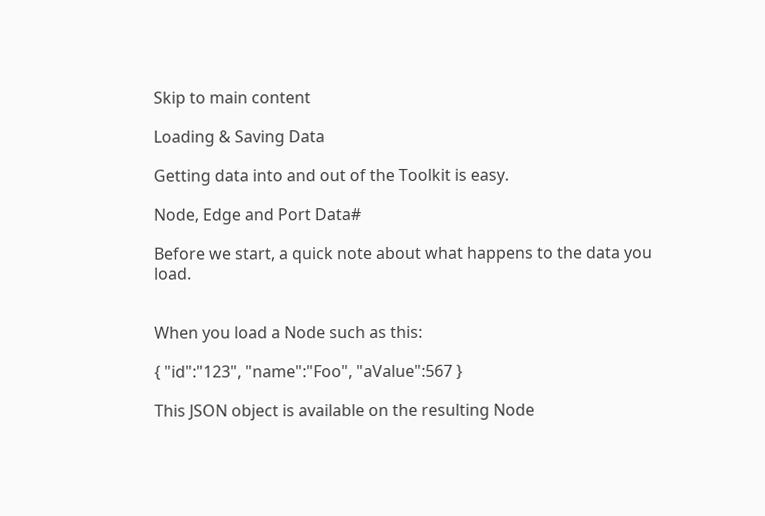Skip to main content

Loading & Saving Data

Getting data into and out of the Toolkit is easy.

Node, Edge and Port Data#

Before we start, a quick note about what happens to the data you load.


When you load a Node such as this:

{ "id":"123", "name":"Foo", "aValue":567 }

This JSON object is available on the resulting Node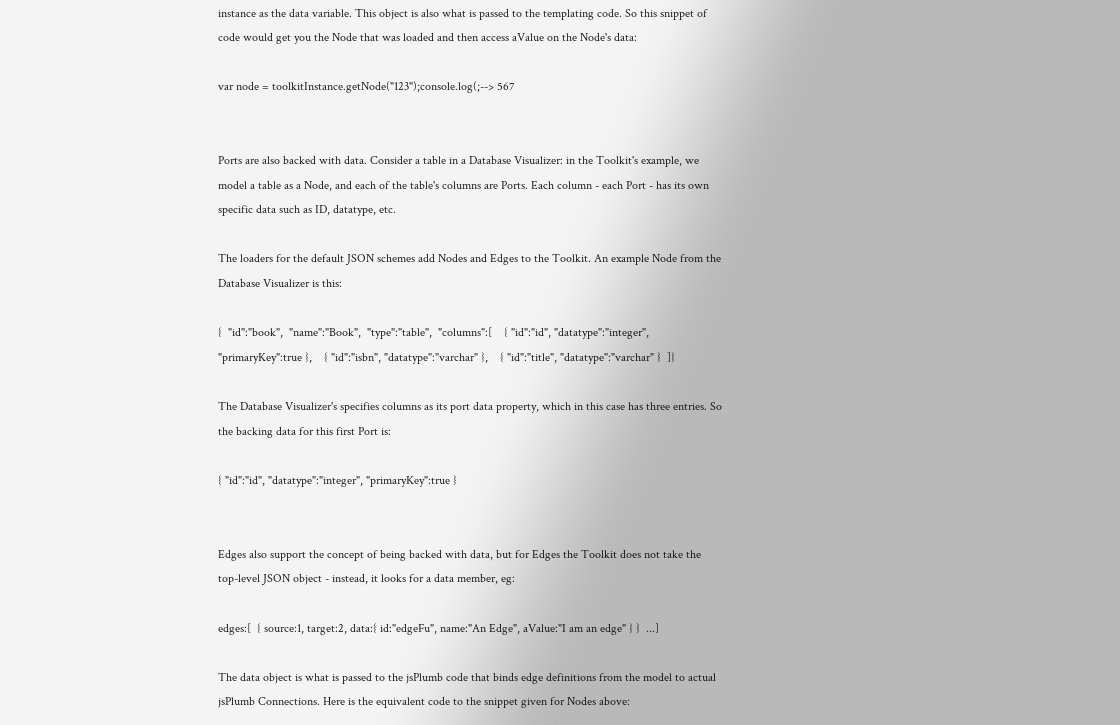instance as the data variable. This object is also what is passed to the templating code. So this snippet of code would get you the Node that was loaded and then access aValue on the Node's data:

var node = toolkitInstance.getNode("123");console.log(;--> 567


Ports are also backed with data. Consider a table in a Database Visualizer: in the Toolkit's example, we model a table as a Node, and each of the table's columns are Ports. Each column - each Port - has its own specific data such as ID, datatype, etc.

The loaders for the default JSON schemes add Nodes and Edges to the Toolkit. An example Node from the Database Visualizer is this:

{  "id":"book",  "name":"Book",  "type":"table",  "columns":[    { "id":"id", "datatype":"integer", "primaryKey":true },    { "id":"isbn", "datatype":"varchar" },    { "id":"title", "datatype":"varchar" }  ]}

The Database Visualizer's specifies columns as its port data property, which in this case has three entries. So the backing data for this first Port is:

{ "id":"id", "datatype":"integer", "primaryKey":true }


Edges also support the concept of being backed with data, but for Edges the Toolkit does not take the top-level JSON object - instead, it looks for a data member, eg:

edges:[  { source:1, target:2, data:{ id:"edgeFu", name:"An Edge", aValue:"I am an edge" } }  ...]

The data object is what is passed to the jsPlumb code that binds edge definitions from the model to actual jsPlumb Connections. Here is the equivalent code to the snippet given for Nodes above: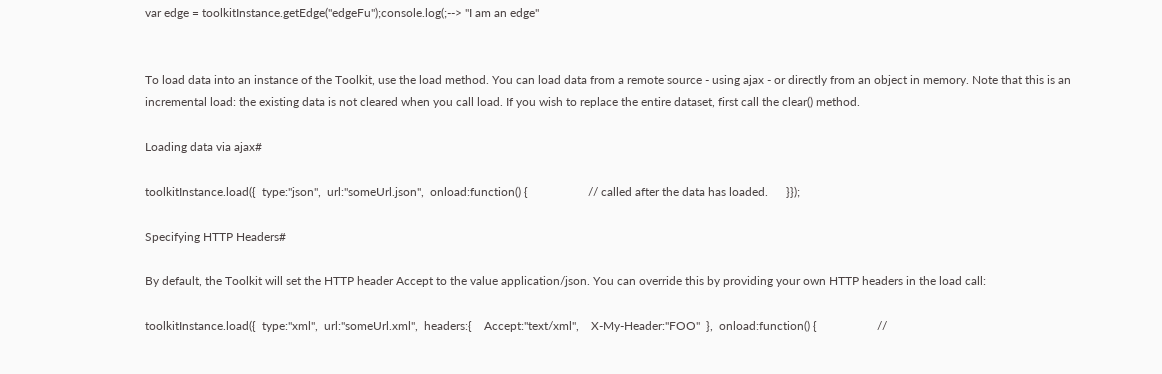var edge = toolkitInstance.getEdge("edgeFu");console.log(;--> "I am an edge"


To load data into an instance of the Toolkit, use the load method. You can load data from a remote source - using ajax - or directly from an object in memory. Note that this is an incremental load: the existing data is not cleared when you call load. If you wish to replace the entire dataset, first call the clear() method.

Loading data via ajax#

toolkitInstance.load({  type:"json",  url:"someUrl.json",  onload:function() {                    // called after the data has loaded.      }});

Specifying HTTP Headers#

By default, the Toolkit will set the HTTP header Accept to the value application/json. You can override this by providing your own HTTP headers in the load call:

toolkitInstance.load({  type:"xml",  url:"someUrl.xml",  headers:{    Accept:"text/xml",    X-My-Header:"FOO"  },  onload:function() {                    //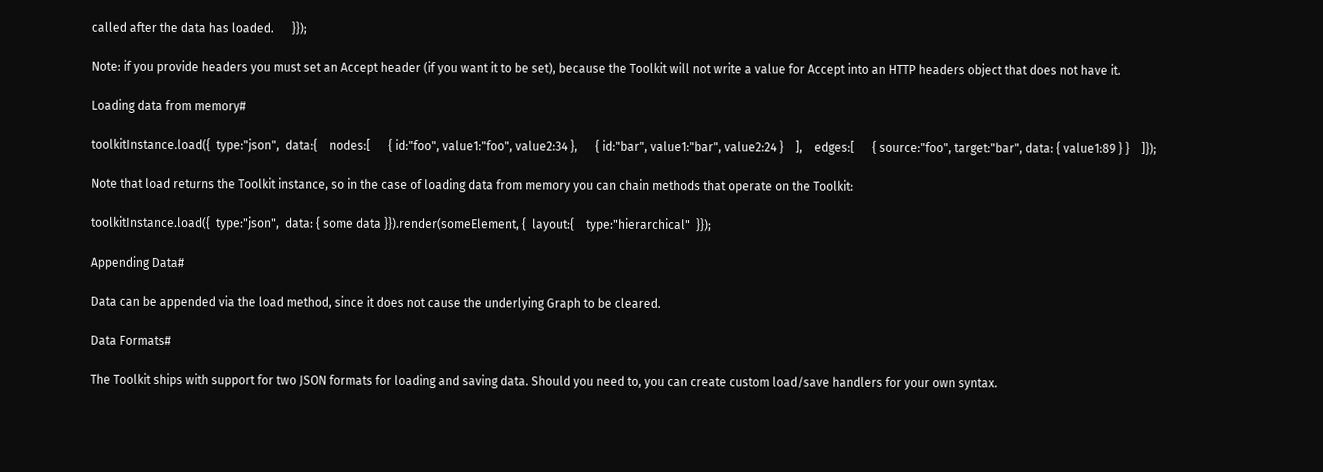called after the data has loaded.      }});

Note: if you provide headers you must set an Accept header (if you want it to be set), because the Toolkit will not write a value for Accept into an HTTP headers object that does not have it.

Loading data from memory#

toolkitInstance.load({  type:"json",  data:{    nodes:[      { id:"foo", value1:"foo", value2:34 },      { id:"bar", value1:"bar", value2:24 }    ],    edges:[      { source:"foo", target:"bar", data: { value1:89 } }    ]});

Note that load returns the Toolkit instance, so in the case of loading data from memory you can chain methods that operate on the Toolkit:

toolkitInstance.load({  type:"json",  data: { some data }}).render(someElement, {  layout:{    type:"hierarchical"  }});

Appending Data#

Data can be appended via the load method, since it does not cause the underlying Graph to be cleared.

Data Formats#

The Toolkit ships with support for two JSON formats for loading and saving data. Should you need to, you can create custom load/save handlers for your own syntax.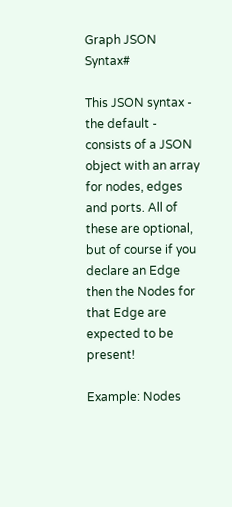Graph JSON Syntax#

This JSON syntax - the default - consists of a JSON object with an array for nodes, edges and ports. All of these are optional, but of course if you declare an Edge then the Nodes for that Edge are expected to be present!

Example: Nodes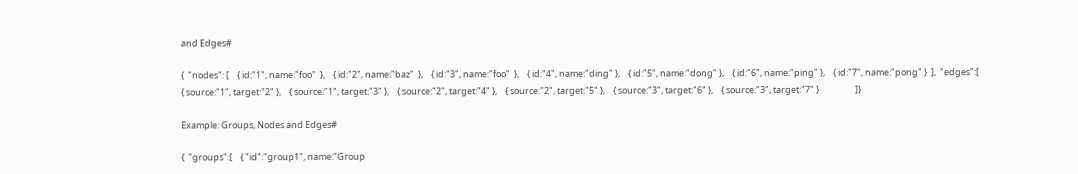and Edges#

{  "nodes": [    { id:"1", name:"foo"  },    { id:"2", name:"baz"  },    { id:"3", name:"foo"  },    { id:"4", name:"ding" },    { id:"5", name:"dong" },    { id:"6", name:"ping" },    { id:"7", name:"pong" }  ],  "edges":[    { source:"1", target:"2" },    { source:"1", target:"3" },    { source:"2", target:"4" },    { source:"2", target:"5" },    { source:"3", target:"6" },    { source:"3", target:"7" }                  ]}

Example: Groups, Nodes and Edges#

{  "groups":[    { "id":"group1", name:"Group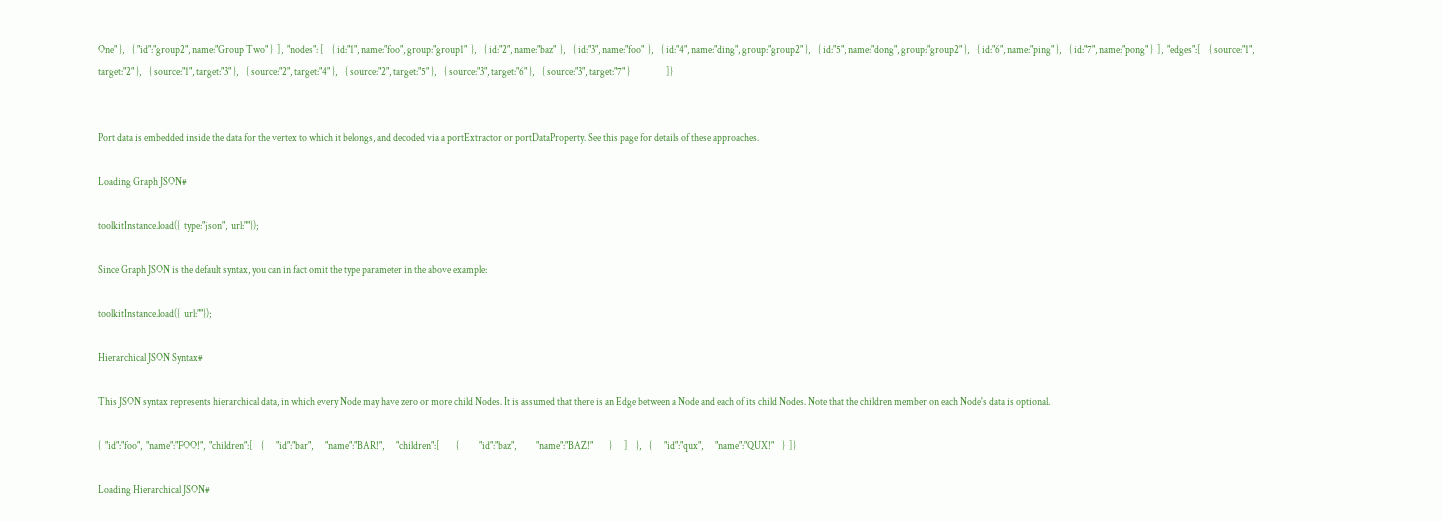One" },    { "id":"group2", name:"Group Two" }  ],  "nodes": [    { id:"1", name:"foo", group:"group1"  },    { id:"2", name:"baz"  },    { id:"3", name:"foo"  },    { id:"4", name:"ding", group:"group2" },    { id:"5", name:"dong", group:"group2" },    { id:"6", name:"ping" },    { id:"7", name:"pong" }  ],  "edges":[    { source:"1", target:"2" },    { source:"1", target:"3" },    { source:"2", target:"4" },    { source:"2", target:"5" },    { source:"3", target:"6" },    { source:"3", target:"7" }                  ]}


Port data is embedded inside the data for the vertex to which it belongs, and decoded via a portExtractor or portDataProperty. See this page for details of these approaches.

Loading Graph JSON#

toolkitInstance.load({  type:"json",  url:""});

Since Graph JSON is the default syntax, you can in fact omit the type parameter in the above example:

toolkitInstance.load({  url:""});

Hierarchical JSON Syntax#

This JSON syntax represents hierarchical data, in which every Node may have zero or more child Nodes. It is assumed that there is an Edge between a Node and each of its child Nodes. Note that the children member on each Node's data is optional.

{  "id":"foo",  "name":"FOO!",  "children":[    {      "id":"bar",      "name":"BAR!",      "children":[        {          "id":"baz",          "name":"BAZ!"        }      ]    },    {      "id":"qux",      "name":"QUX!"    }  ]}

Loading Hierarchical JSON#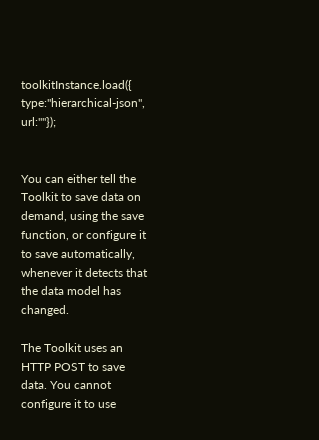toolkitInstance.load({  type:"hierarchical-json",  url:""});


You can either tell the Toolkit to save data on demand, using the save function, or configure it to save automatically, whenever it detects that the data model has changed.

The Toolkit uses an HTTP POST to save data. You cannot configure it to use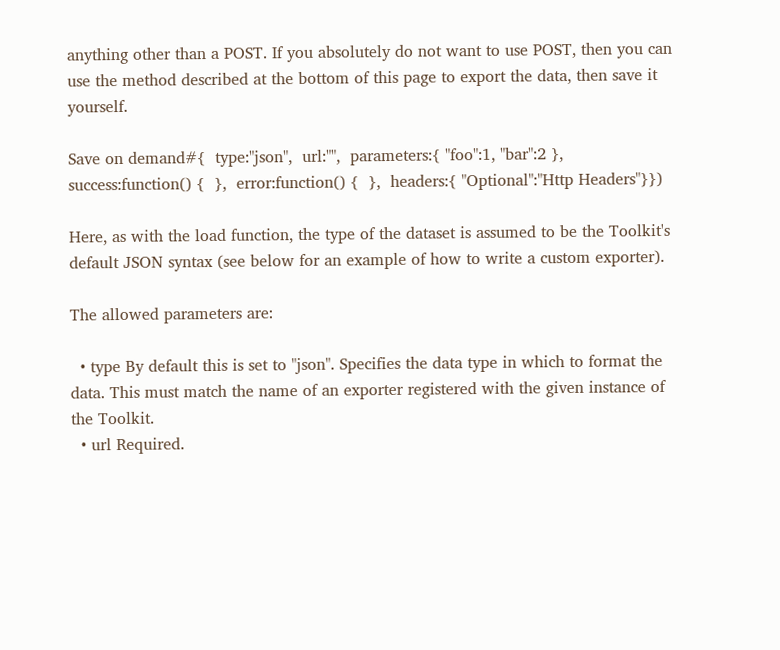anything other than a POST. If you absolutely do not want to use POST, then you can use the method described at the bottom of this page to export the data, then save it yourself.

Save on demand#{  type:"json",  url:"",  parameters:{ "foo":1, "bar":2 },  success:function() {  },  error:function() {  },  headers:{ "Optional":"Http Headers"}})

Here, as with the load function, the type of the dataset is assumed to be the Toolkit's default JSON syntax (see below for an example of how to write a custom exporter).

The allowed parameters are:

  • type By default this is set to "json". Specifies the data type in which to format the data. This must match the name of an exporter registered with the given instance of the Toolkit.
  • url Required.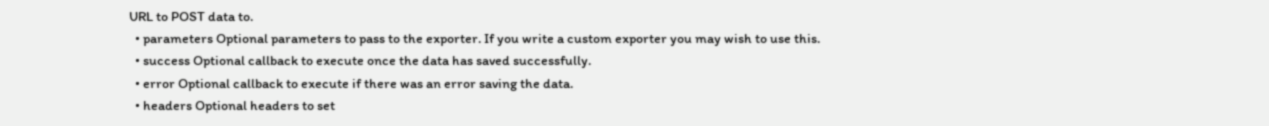URL to POST data to.
  • parameters Optional parameters to pass to the exporter. If you write a custom exporter you may wish to use this.
  • success Optional callback to execute once the data has saved successfully.
  • error Optional callback to execute if there was an error saving the data.
  • headers Optional headers to set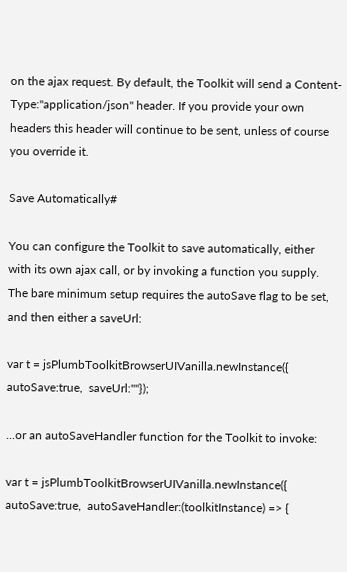on the ajax request. By default, the Toolkit will send a Content-Type:"application/json" header. If you provide your own headers this header will continue to be sent, unless of course you override it.

Save Automatically#

You can configure the Toolkit to save automatically, either with its own ajax call, or by invoking a function you supply. The bare minimum setup requires the autoSave flag to be set, and then either a saveUrl:

var t = jsPlumbToolkitBrowserUIVanilla.newInstance({  autoSave:true,  saveUrl:""});

...or an autoSaveHandler function for the Toolkit to invoke:

var t = jsPlumbToolkitBrowserUIVanilla.newInstance({  autoSave:true,  autoSaveHandler:(toolkitInstance) => {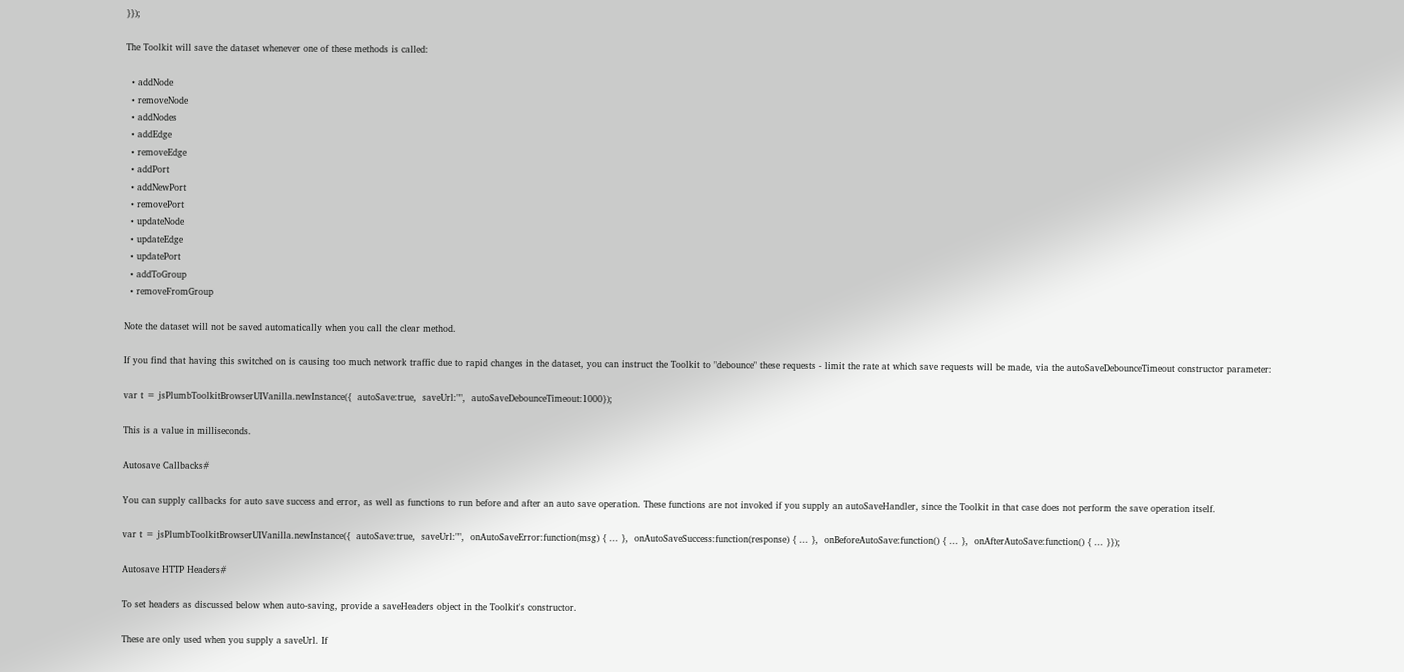}});

The Toolkit will save the dataset whenever one of these methods is called:

  • addNode
  • removeNode
  • addNodes
  • addEdge
  • removeEdge
  • addPort
  • addNewPort
  • removePort
  • updateNode
  • updateEdge
  • updatePort
  • addToGroup
  • removeFromGroup

Note the dataset will not be saved automatically when you call the clear method.

If you find that having this switched on is causing too much network traffic due to rapid changes in the dataset, you can instruct the Toolkit to "debounce" these requests - limit the rate at which save requests will be made, via the autoSaveDebounceTimeout constructor parameter:

var t = jsPlumbToolkitBrowserUIVanilla.newInstance({  autoSave:true,  saveUrl:"",  autoSaveDebounceTimeout:1000});

This is a value in milliseconds.

Autosave Callbacks#

You can supply callbacks for auto save success and error, as well as functions to run before and after an auto save operation. These functions are not invoked if you supply an autoSaveHandler, since the Toolkit in that case does not perform the save operation itself.

var t = jsPlumbToolkitBrowserUIVanilla.newInstance({  autoSave:true,  saveUrl:"",  onAutoSaveError:function(msg) { ... },  onAutoSaveSuccess:function(response) { ... },  onBeforeAutoSave:function() { ... },  onAfterAutoSave:function() { ... }});

Autosave HTTP Headers#

To set headers as discussed below when auto-saving, provide a saveHeaders object in the Toolkit's constructor.

These are only used when you supply a saveUrl. If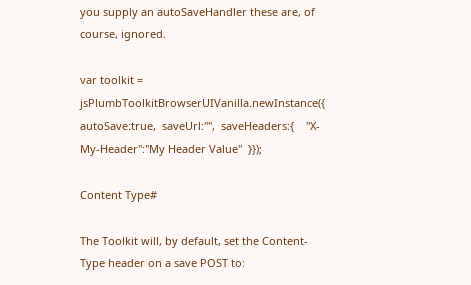you supply an autoSaveHandler these are, of course, ignored.

var toolkit = jsPlumbToolkitBrowserUIVanilla.newInstance({  autoSave:true,  saveUrl:"",  saveHeaders:{    "X-My-Header":"My Header Value"  }});

Content Type#

The Toolkit will, by default, set the Content-Type header on a save POST to: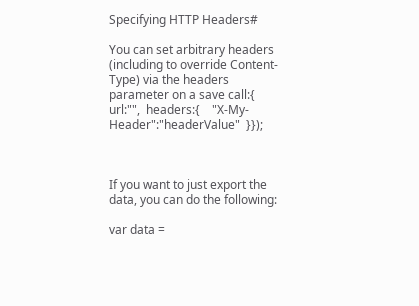Specifying HTTP Headers#

You can set arbitrary headers (including to override Content-Type) via the headers parameter on a save call:{  url:"",  headers:{    "X-My-Header":"headerValue"  }});



If you want to just export the data, you can do the following:

var data =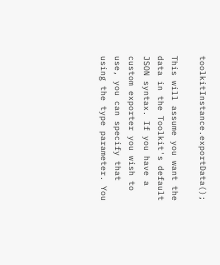toolkitInstance.exportData();

This will assume you want the data in the Toolkit's default JSON syntax. If you have a custom exporter you wish to use, you can specify that using the type parameter. You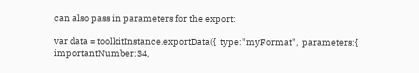can also pass in parameters for the export:

var data = toolkitInstance.exportData({  type:"myFormat",  parameters:{    importantNumber:34,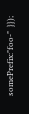somePrefix:"foo-"  }});